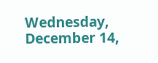Wednesday, December 14,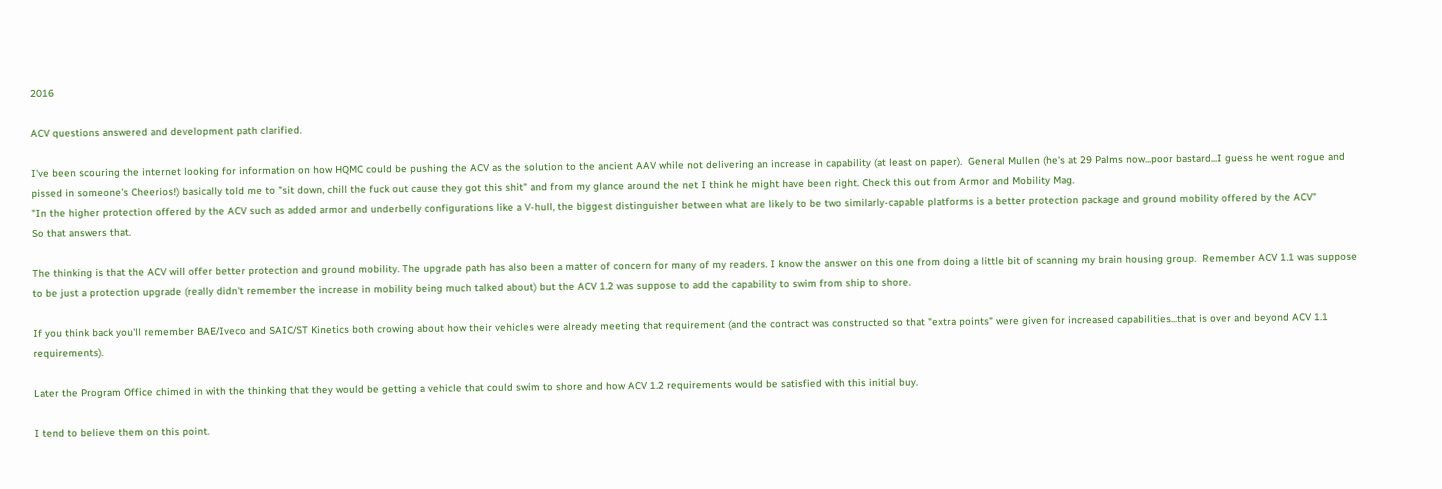2016

ACV questions answered and development path clarified.

I've been scouring the internet looking for information on how HQMC could be pushing the ACV as the solution to the ancient AAV while not delivering an increase in capability (at least on paper).  General Mullen (he's at 29 Palms now...poor bastard...I guess he went rogue and pissed in someone's Cheerios!) basically told me to "sit down, chill the fuck out cause they got this shit" and from my glance around the net I think he might have been right. Check this out from Armor and Mobility Mag.
"In the higher protection offered by the ACV such as added armor and underbelly configurations like a V-hull, the biggest distinguisher between what are likely to be two similarly-capable platforms is a better protection package and ground mobility offered by the ACV"
So that answers that.

The thinking is that the ACV will offer better protection and ground mobility. The upgrade path has also been a matter of concern for many of my readers. I know the answer on this one from doing a little bit of scanning my brain housing group.  Remember ACV 1.1 was suppose to be just a protection upgrade (really didn't remember the increase in mobility being much talked about) but the ACV 1.2 was suppose to add the capability to swim from ship to shore.

If you think back you'll remember BAE/Iveco and SAIC/ST Kinetics both crowing about how their vehicles were already meeting that requirement (and the contract was constructed so that "extra points" were given for increased capabilities...that is over and beyond ACV 1.1 requirements).

Later the Program Office chimed in with the thinking that they would be getting a vehicle that could swim to shore and how ACV 1.2 requirements would be satisfied with this initial buy.

I tend to believe them on this point.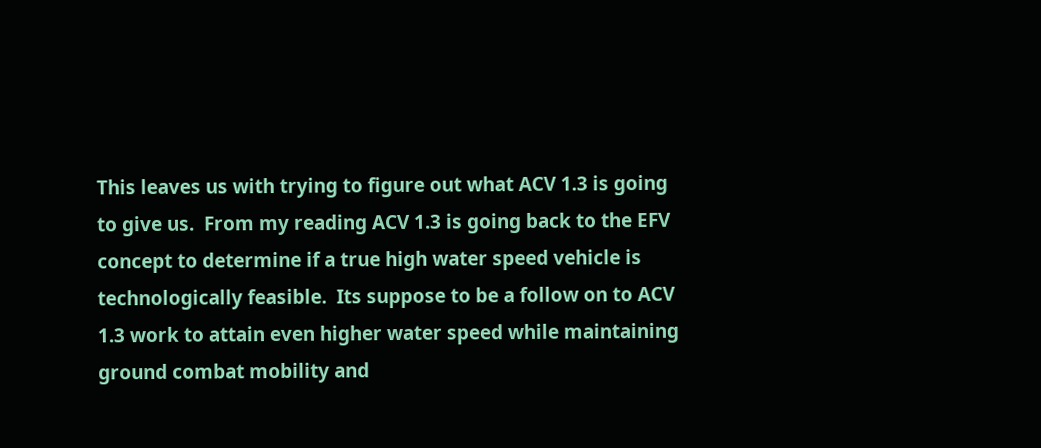This leaves us with trying to figure out what ACV 1.3 is going to give us.  From my reading ACV 1.3 is going back to the EFV concept to determine if a true high water speed vehicle is technologically feasible.  Its suppose to be a follow on to ACV 1.3 work to attain even higher water speed while maintaining ground combat mobility and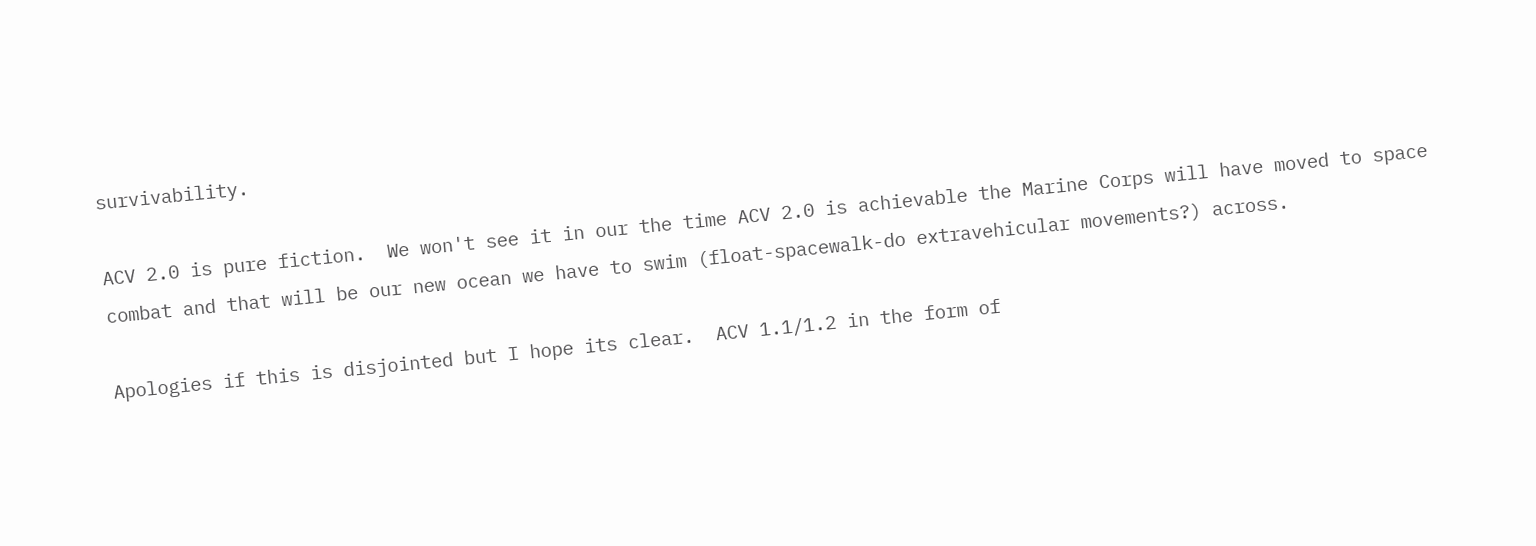survivability.

ACV 2.0 is pure fiction.  We won't see it in our the time ACV 2.0 is achievable the Marine Corps will have moved to space combat and that will be our new ocean we have to swim (float-spacewalk-do extravehicular movements?) across.

Apologies if this is disjointed but I hope its clear.  ACV 1.1/1.2 in the form of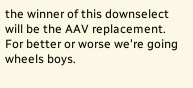the winner of this downselect will be the AAV replacement.  For better or worse we're going wheels boys.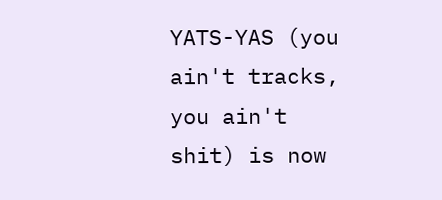YATS-YAS (you ain't tracks, you ain't shit) is now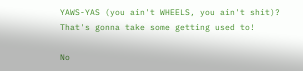YAWS-YAS (you ain't WHEELS, you ain't shit)? That's gonna take some getting used to!

No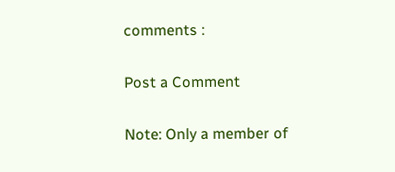comments :

Post a Comment

Note: Only a member of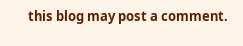this blog may post a comment.